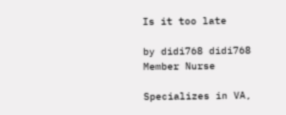Is it too late

by didi768 didi768 Member Nurse

Specializes in VA,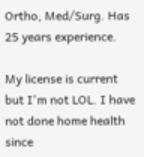Ortho, Med/Surg. Has 25 years experience.

My license is current but I'm not LOL. I have not done home health since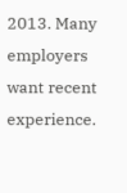2013. Many employers want recent experience.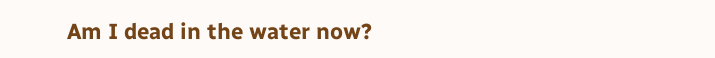Am I dead in the water now?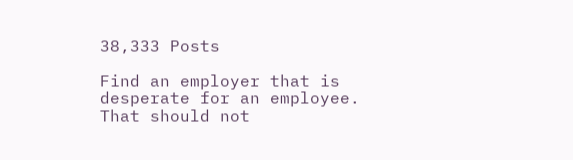38,333 Posts

Find an employer that is desperate for an employee. That should not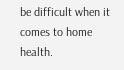be difficult when it comes to home health.